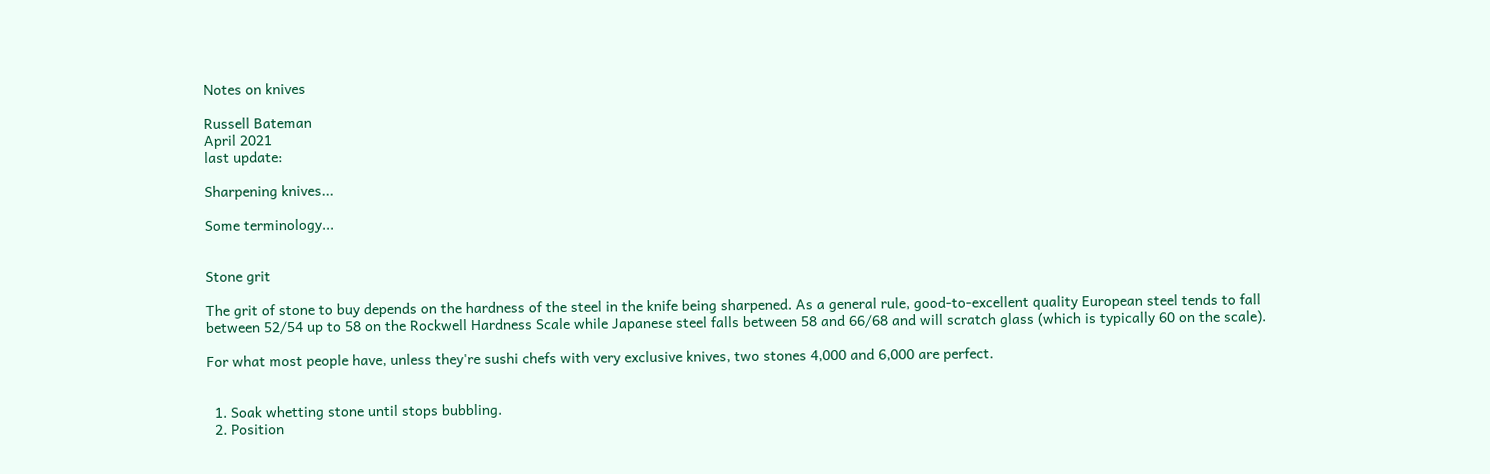Notes on knives

Russell Bateman
April 2021
last update:

Sharpening knives...

Some terminology...


Stone grit

The grit of stone to buy depends on the hardness of the steel in the knife being sharpened. As a general rule, good-to-excellent quality European steel tends to fall between 52/54 up to 58 on the Rockwell Hardness Scale while Japanese steel falls between 58 and 66/68 and will scratch glass (which is typically 60 on the scale).

For what most people have, unless they're sushi chefs with very exclusive knives, two stones 4,000 and 6,000 are perfect.


  1. Soak whetting stone until stops bubbling.
  2. Position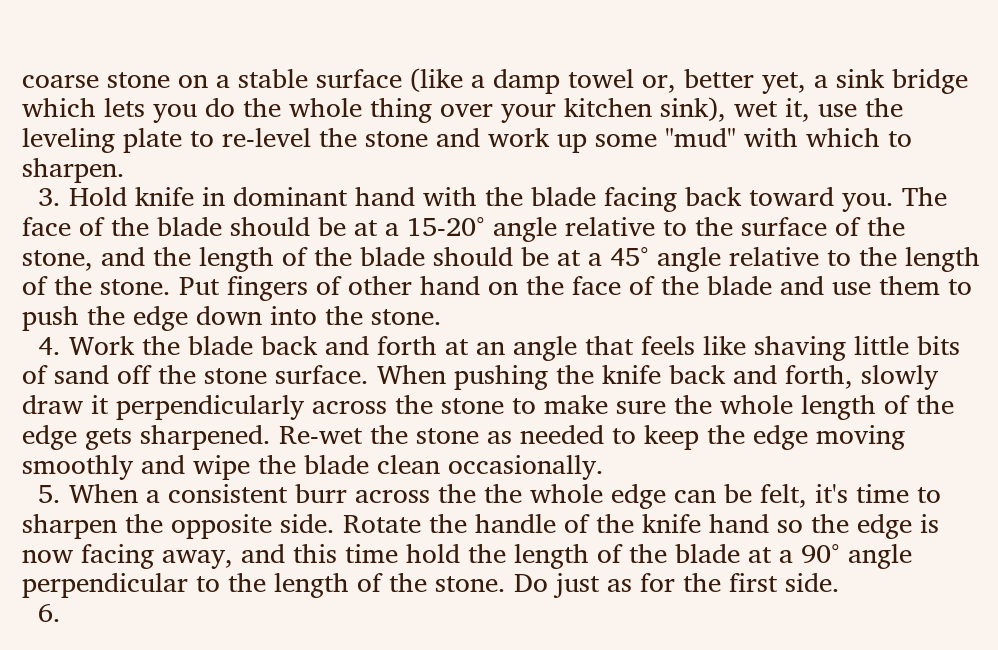coarse stone on a stable surface (like a damp towel or, better yet, a sink bridge which lets you do the whole thing over your kitchen sink), wet it, use the leveling plate to re-level the stone and work up some "mud" with which to sharpen.
  3. Hold knife in dominant hand with the blade facing back toward you. The face of the blade should be at a 15-20° angle relative to the surface of the stone, and the length of the blade should be at a 45° angle relative to the length of the stone. Put fingers of other hand on the face of the blade and use them to push the edge down into the stone.
  4. Work the blade back and forth at an angle that feels like shaving little bits of sand off the stone surface. When pushing the knife back and forth, slowly draw it perpendicularly across the stone to make sure the whole length of the edge gets sharpened. Re-wet the stone as needed to keep the edge moving smoothly and wipe the blade clean occasionally.
  5. When a consistent burr across the the whole edge can be felt, it's time to sharpen the opposite side. Rotate the handle of the knife hand so the edge is now facing away, and this time hold the length of the blade at a 90° angle perpendicular to the length of the stone. Do just as for the first side.
  6.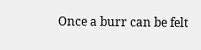Once a burr can be felt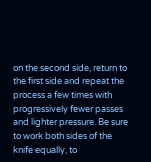on the second side, return to the first side and repeat the process a few times with progressively fewer passes and lighter pressure. Be sure to work both sides of the knife equally, to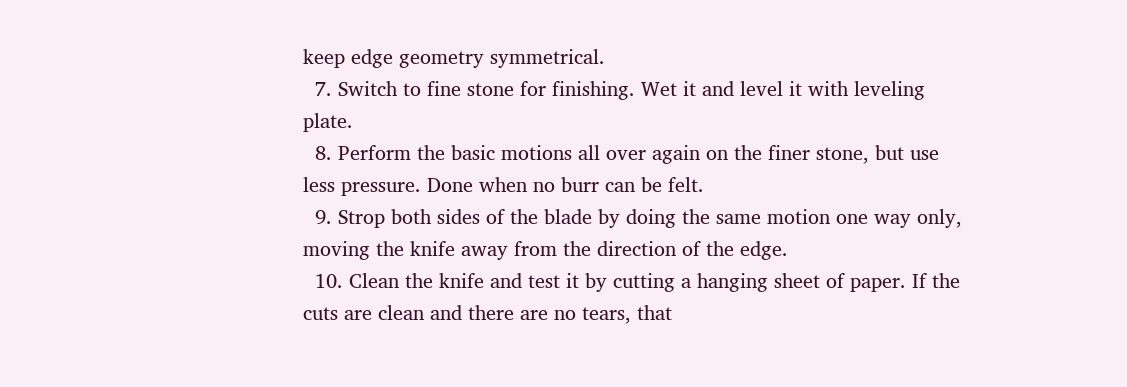keep edge geometry symmetrical.
  7. Switch to fine stone for finishing. Wet it and level it with leveling plate.
  8. Perform the basic motions all over again on the finer stone, but use less pressure. Done when no burr can be felt.
  9. Strop both sides of the blade by doing the same motion one way only, moving the knife away from the direction of the edge.
  10. Clean the knife and test it by cutting a hanging sheet of paper. If the cuts are clean and there are no tears, that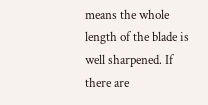means the whole length of the blade is well sharpened. If there are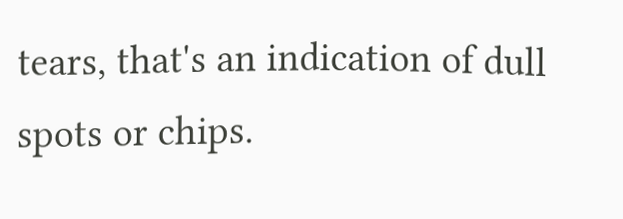tears, that's an indication of dull spots or chips.